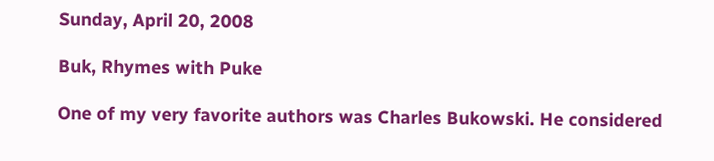Sunday, April 20, 2008

Buk, Rhymes with Puke

One of my very favorite authors was Charles Bukowski. He considered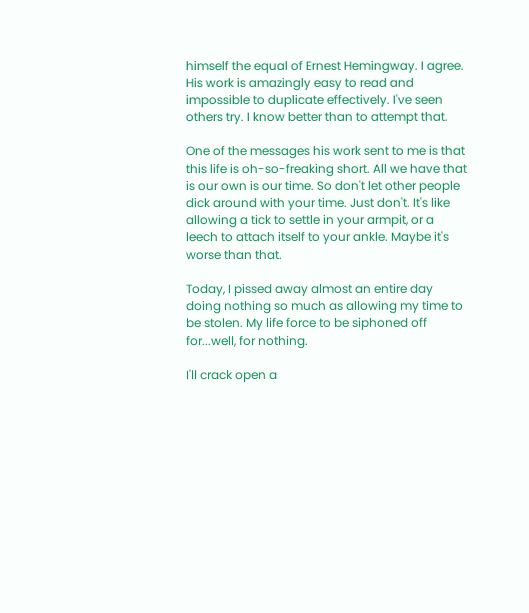himself the equal of Ernest Hemingway. I agree. His work is amazingly easy to read and impossible to duplicate effectively. I've seen others try. I know better than to attempt that.

One of the messages his work sent to me is that this life is oh-so-freaking short. All we have that is our own is our time. So don't let other people dick around with your time. Just don't. It's like allowing a tick to settle in your armpit, or a leech to attach itself to your ankle. Maybe it's worse than that.

Today, I pissed away almost an entire day doing nothing so much as allowing my time to be stolen. My life force to be siphoned off for...well, for nothing.

I'll crack open a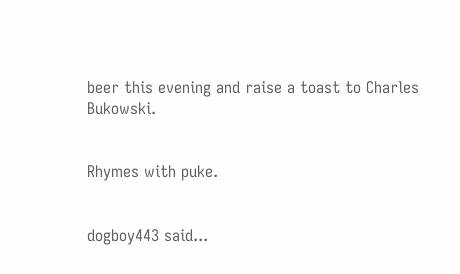beer this evening and raise a toast to Charles Bukowski.


Rhymes with puke.


dogboy443 said...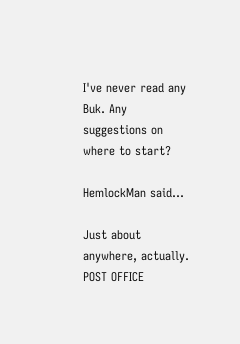I've never read any Buk. Any suggestions on where to start?

HemlockMan said...

Just about anywhere, actually. POST OFFICE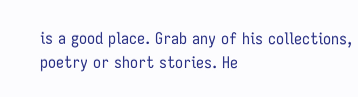is a good place. Grab any of his collections, poetry or short stories. He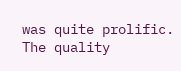was quite prolific. The quality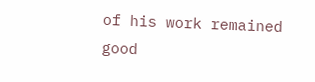of his work remained good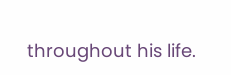throughout his life.